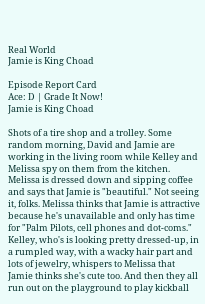Real World
Jamie is King Choad

Episode Report Card
Ace: D | Grade It Now!
Jamie is King Choad

Shots of a tire shop and a trolley. Some random morning, David and Jamie are working in the living room while Kelley and Melissa spy on them from the kitchen. Melissa is dressed down and sipping coffee and says that Jamie is "beautiful." Not seeing it, folks. Melissa thinks that Jamie is attractive because he's unavailable and only has time for "Palm Pilots, cell phones and dot-coms." Kelley, who's is looking pretty dressed-up, in a rumpled way, with a wacky hair part and lots of jewelry, whispers to Melissa that Jamie thinks she's cute too. And then they all run out on the playground to play kickball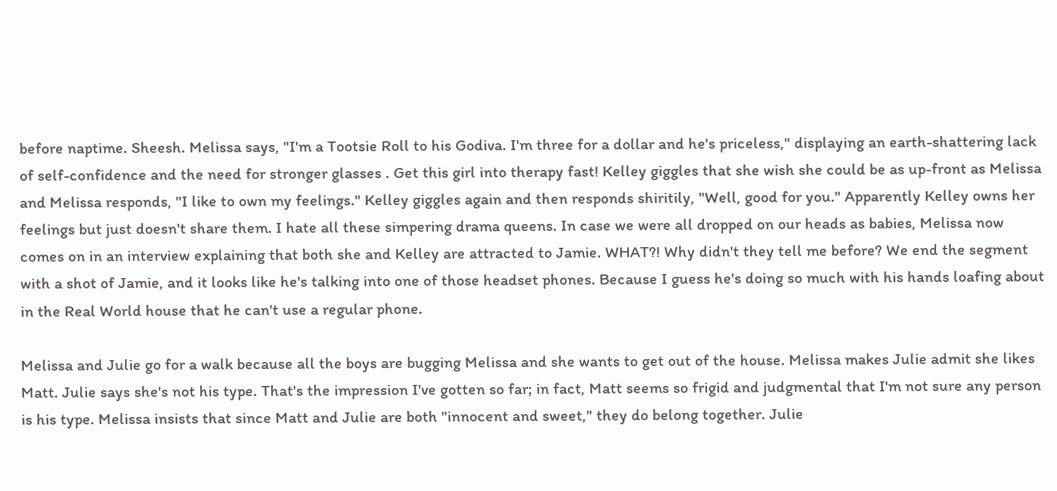before naptime. Sheesh. Melissa says, "I'm a Tootsie Roll to his Godiva. I'm three for a dollar and he's priceless," displaying an earth-shattering lack of self-confidence and the need for stronger glasses . Get this girl into therapy fast! Kelley giggles that she wish she could be as up-front as Melissa and Melissa responds, "I like to own my feelings." Kelley giggles again and then responds shiritily, "Well, good for you." Apparently Kelley owns her feelings but just doesn't share them. I hate all these simpering drama queens. In case we were all dropped on our heads as babies, Melissa now comes on in an interview explaining that both she and Kelley are attracted to Jamie. WHAT?! Why didn't they tell me before? We end the segment with a shot of Jamie, and it looks like he's talking into one of those headset phones. Because I guess he's doing so much with his hands loafing about in the Real World house that he can't use a regular phone.

Melissa and Julie go for a walk because all the boys are bugging Melissa and she wants to get out of the house. Melissa makes Julie admit she likes Matt. Julie says she's not his type. That's the impression I've gotten so far; in fact, Matt seems so frigid and judgmental that I'm not sure any person is his type. Melissa insists that since Matt and Julie are both "innocent and sweet," they do belong together. Julie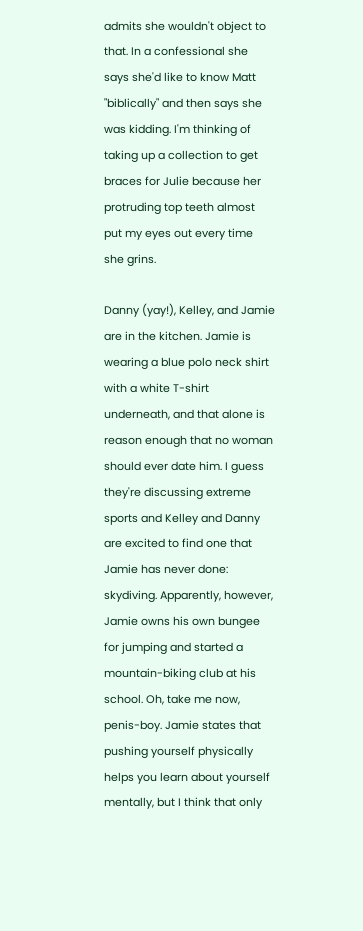admits she wouldn't object to that. In a confessional she says she'd like to know Matt "biblically" and then says she was kidding. I'm thinking of taking up a collection to get braces for Julie because her protruding top teeth almost put my eyes out every time she grins.

Danny (yay!), Kelley, and Jamie are in the kitchen. Jamie is wearing a blue polo neck shirt with a white T-shirt underneath, and that alone is reason enough that no woman should ever date him. I guess they're discussing extreme sports and Kelley and Danny are excited to find one that Jamie has never done: skydiving. Apparently, however, Jamie owns his own bungee for jumping and started a mountain-biking club at his school. Oh, take me now, penis-boy. Jamie states that pushing yourself physically helps you learn about yourself mentally, but I think that only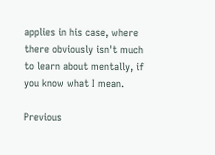applies in his case, where there obviously isn't much to learn about mentally, if you know what I mean.

Previous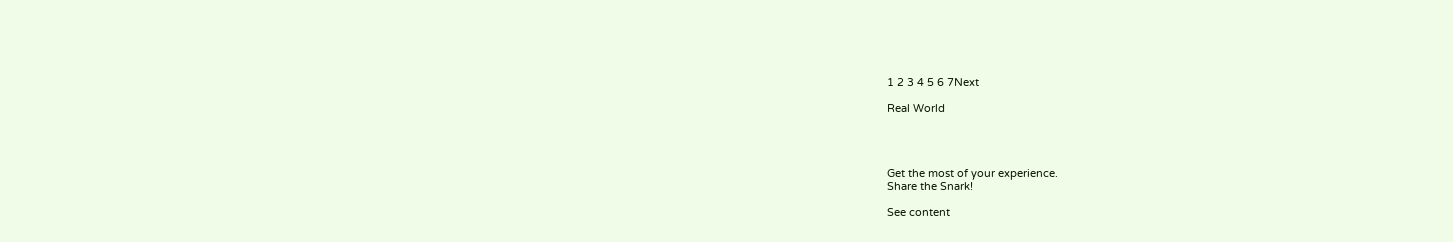1 2 3 4 5 6 7Next

Real World




Get the most of your experience.
Share the Snark!

See content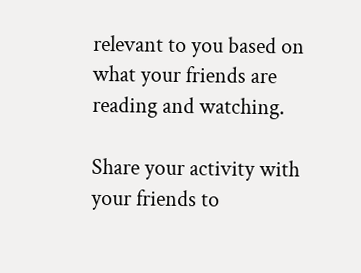relevant to you based on what your friends are reading and watching.

Share your activity with your friends to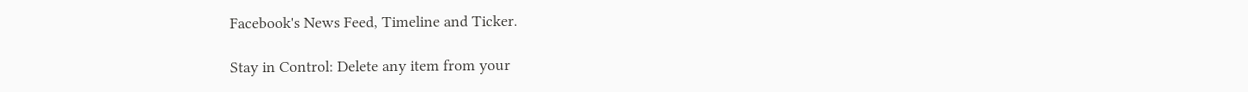Facebook's News Feed, Timeline and Ticker.

Stay in Control: Delete any item from your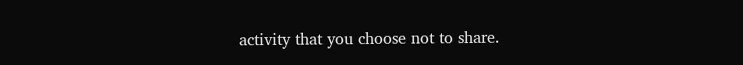activity that you choose not to share.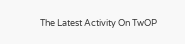The Latest Activity On TwOP